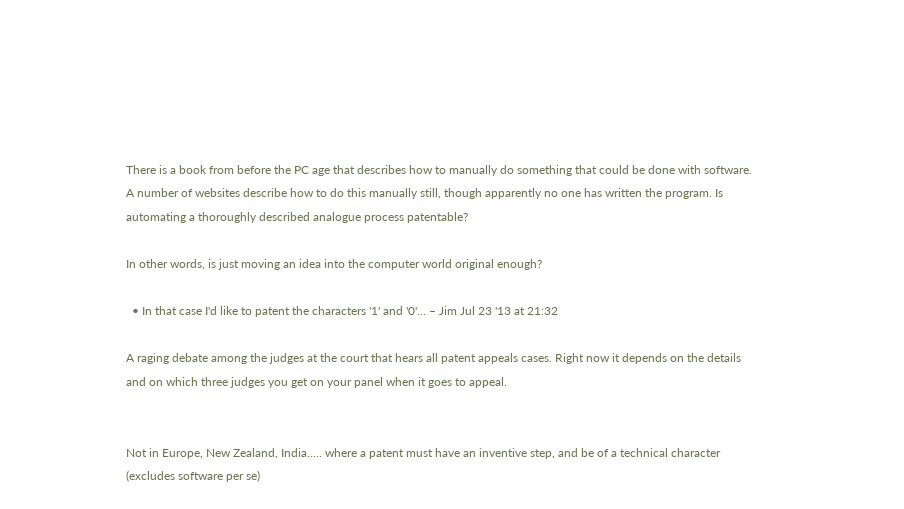There is a book from before the PC age that describes how to manually do something that could be done with software. A number of websites describe how to do this manually still, though apparently no one has written the program. Is automating a thoroughly described analogue process patentable?

In other words, is just moving an idea into the computer world original enough?

  • In that case I'd like to patent the characters '1' and '0'... – Jim Jul 23 '13 at 21:32

A raging debate among the judges at the court that hears all patent appeals cases. Right now it depends on the details and on which three judges you get on your panel when it goes to appeal.


Not in Europe, New Zealand, India..... where a patent must have an inventive step, and be of a technical character (excludes software per se)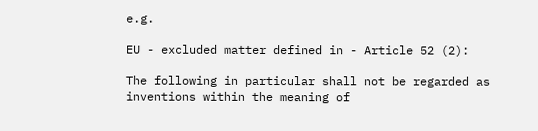e.g.

EU - excluded matter defined in - Article 52 (2):

The following in particular shall not be regarded as inventions within the meaning of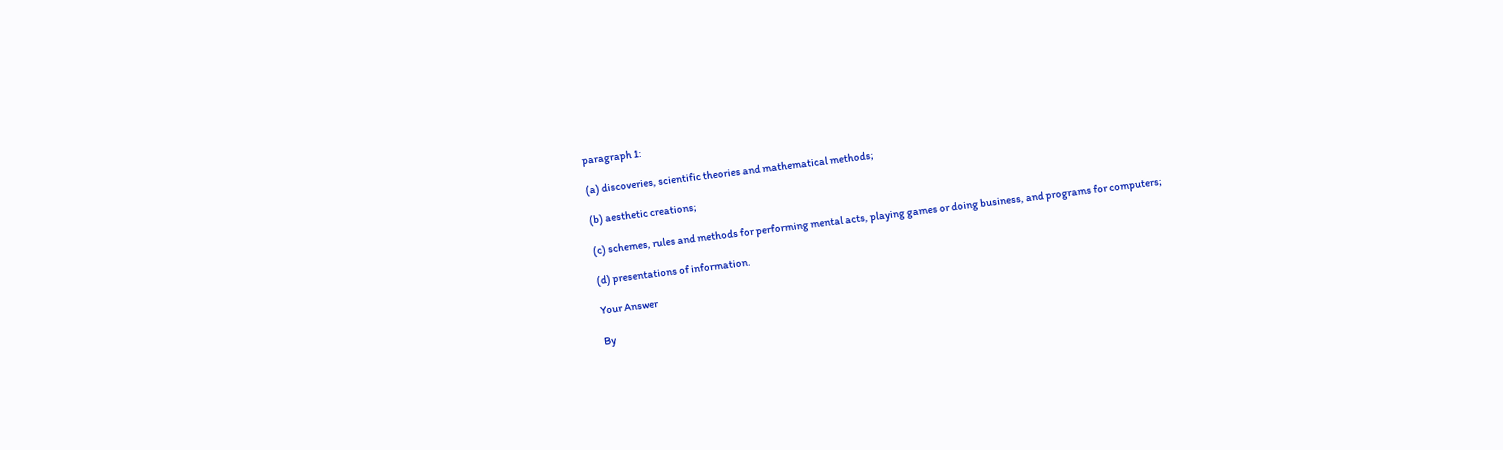paragraph 1:

(a) discoveries, scientific theories and mathematical methods;

(b) aesthetic creations;

(c) schemes, rules and methods for performing mental acts, playing games or doing business, and programs for computers;

(d) presentations of information.

Your Answer

By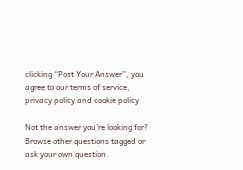clicking “Post Your Answer”, you agree to our terms of service, privacy policy and cookie policy

Not the answer you're looking for? Browse other questions tagged or ask your own question.